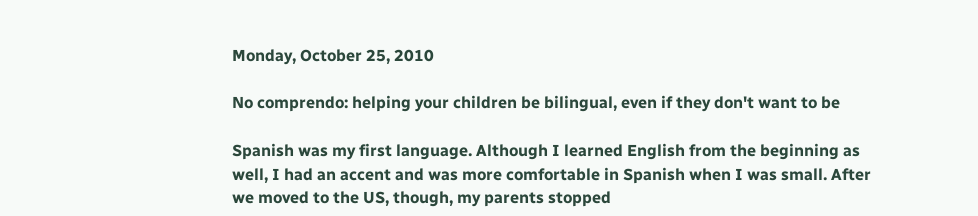Monday, October 25, 2010

No comprendo: helping your children be bilingual, even if they don't want to be

Spanish was my first language. Although I learned English from the beginning as well, I had an accent and was more comfortable in Spanish when I was small. After we moved to the US, though, my parents stopped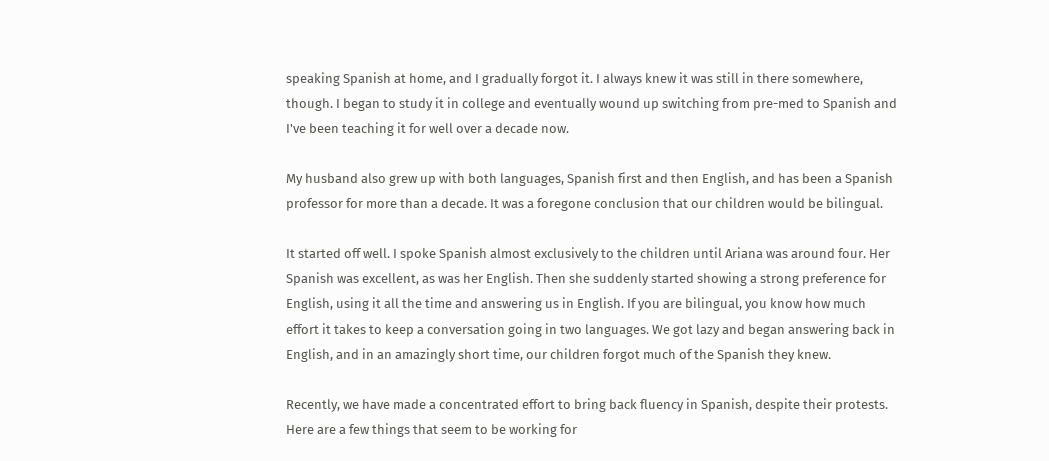speaking Spanish at home, and I gradually forgot it. I always knew it was still in there somewhere, though. I began to study it in college and eventually wound up switching from pre-med to Spanish and I've been teaching it for well over a decade now.

My husband also grew up with both languages, Spanish first and then English, and has been a Spanish professor for more than a decade. It was a foregone conclusion that our children would be bilingual.

It started off well. I spoke Spanish almost exclusively to the children until Ariana was around four. Her Spanish was excellent, as was her English. Then she suddenly started showing a strong preference for English, using it all the time and answering us in English. If you are bilingual, you know how much effort it takes to keep a conversation going in two languages. We got lazy and began answering back in English, and in an amazingly short time, our children forgot much of the Spanish they knew.

Recently, we have made a concentrated effort to bring back fluency in Spanish, despite their protests. Here are a few things that seem to be working for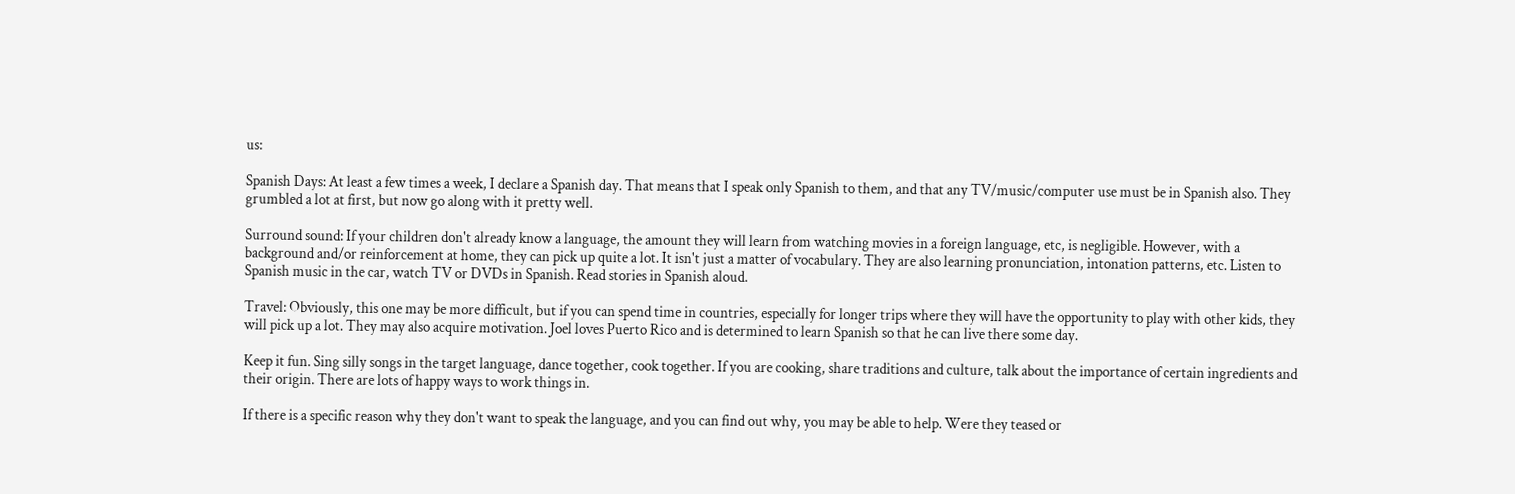us:

Spanish Days: At least a few times a week, I declare a Spanish day. That means that I speak only Spanish to them, and that any TV/music/computer use must be in Spanish also. They grumbled a lot at first, but now go along with it pretty well.

Surround sound: If your children don't already know a language, the amount they will learn from watching movies in a foreign language, etc, is negligible. However, with a background and/or reinforcement at home, they can pick up quite a lot. It isn't just a matter of vocabulary. They are also learning pronunciation, intonation patterns, etc. Listen to Spanish music in the car, watch TV or DVDs in Spanish. Read stories in Spanish aloud.

Travel: Obviously, this one may be more difficult, but if you can spend time in countries, especially for longer trips where they will have the opportunity to play with other kids, they will pick up a lot. They may also acquire motivation. Joel loves Puerto Rico and is determined to learn Spanish so that he can live there some day.

Keep it fun. Sing silly songs in the target language, dance together, cook together. If you are cooking, share traditions and culture, talk about the importance of certain ingredients and their origin. There are lots of happy ways to work things in.

If there is a specific reason why they don't want to speak the language, and you can find out why, you may be able to help. Were they teased or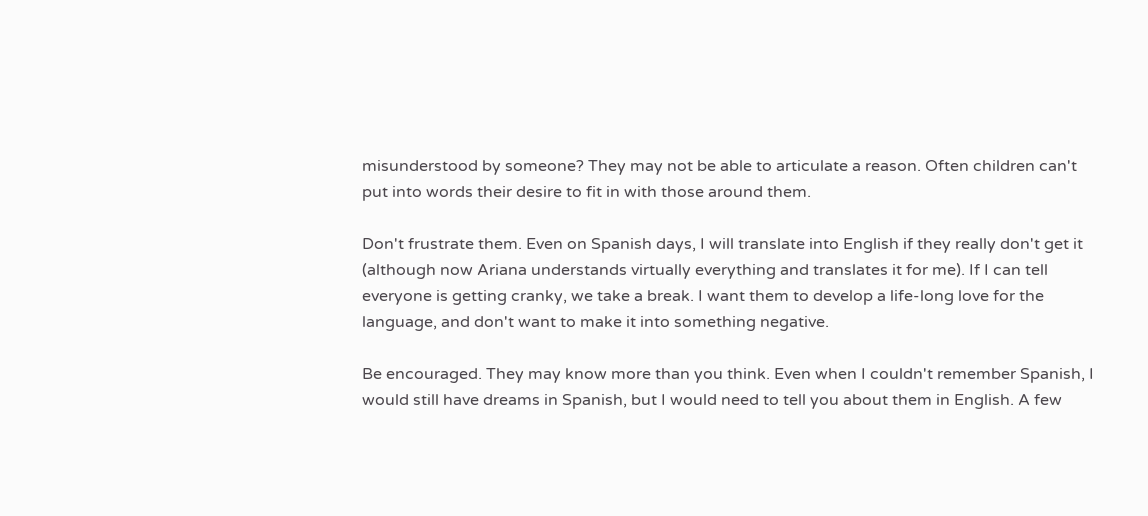misunderstood by someone? They may not be able to articulate a reason. Often children can't put into words their desire to fit in with those around them.

Don't frustrate them. Even on Spanish days, I will translate into English if they really don't get it (although now Ariana understands virtually everything and translates it for me). If I can tell everyone is getting cranky, we take a break. I want them to develop a life-long love for the language, and don't want to make it into something negative.

Be encouraged. They may know more than you think. Even when I couldn't remember Spanish, I would still have dreams in Spanish, but I would need to tell you about them in English. A few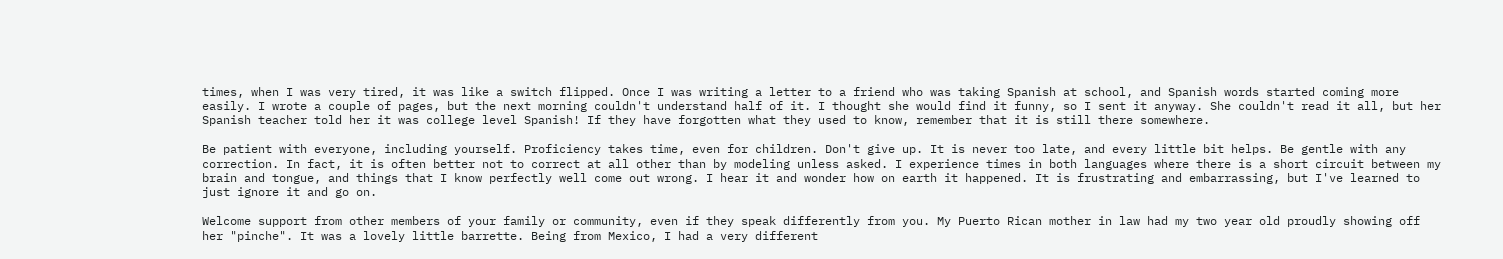times, when I was very tired, it was like a switch flipped. Once I was writing a letter to a friend who was taking Spanish at school, and Spanish words started coming more easily. I wrote a couple of pages, but the next morning couldn't understand half of it. I thought she would find it funny, so I sent it anyway. She couldn't read it all, but her Spanish teacher told her it was college level Spanish! If they have forgotten what they used to know, remember that it is still there somewhere.

Be patient with everyone, including yourself. Proficiency takes time, even for children. Don't give up. It is never too late, and every little bit helps. Be gentle with any correction. In fact, it is often better not to correct at all other than by modeling unless asked. I experience times in both languages where there is a short circuit between my brain and tongue, and things that I know perfectly well come out wrong. I hear it and wonder how on earth it happened. It is frustrating and embarrassing, but I've learned to just ignore it and go on.

Welcome support from other members of your family or community, even if they speak differently from you. My Puerto Rican mother in law had my two year old proudly showing off her "pinche". It was a lovely little barrette. Being from Mexico, I had a very different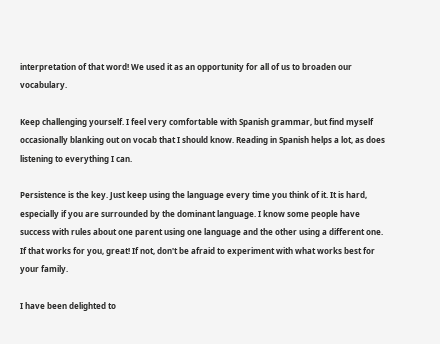interpretation of that word! We used it as an opportunity for all of us to broaden our vocabulary.

Keep challenging yourself. I feel very comfortable with Spanish grammar, but find myself occasionally blanking out on vocab that I should know. Reading in Spanish helps a lot, as does listening to everything I can.

Persistence is the key. Just keep using the language every time you think of it. It is hard, especially if you are surrounded by the dominant language. I know some people have success with rules about one parent using one language and the other using a different one. If that works for you, great! If not, don't be afraid to experiment with what works best for your family.

I have been delighted to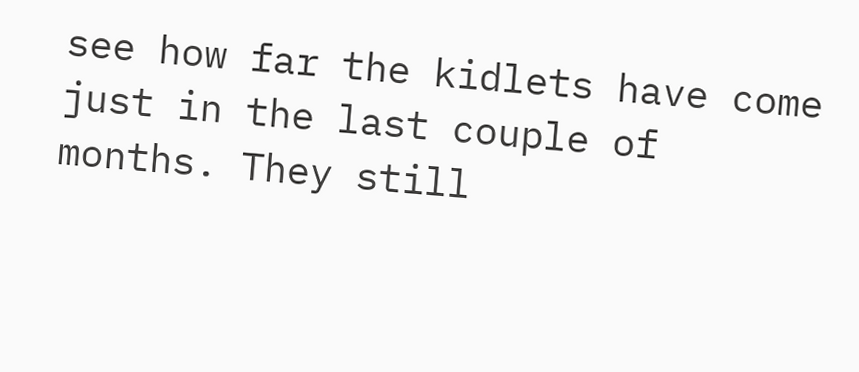see how far the kidlets have come just in the last couple of months. They still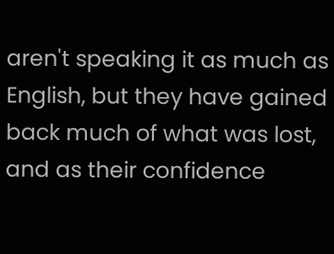aren't speaking it as much as English, but they have gained back much of what was lost, and as their confidence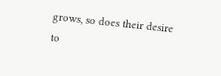grows, so does their desire to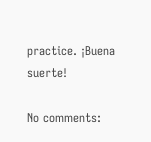practice. ¡Buena suerte!

No comments: